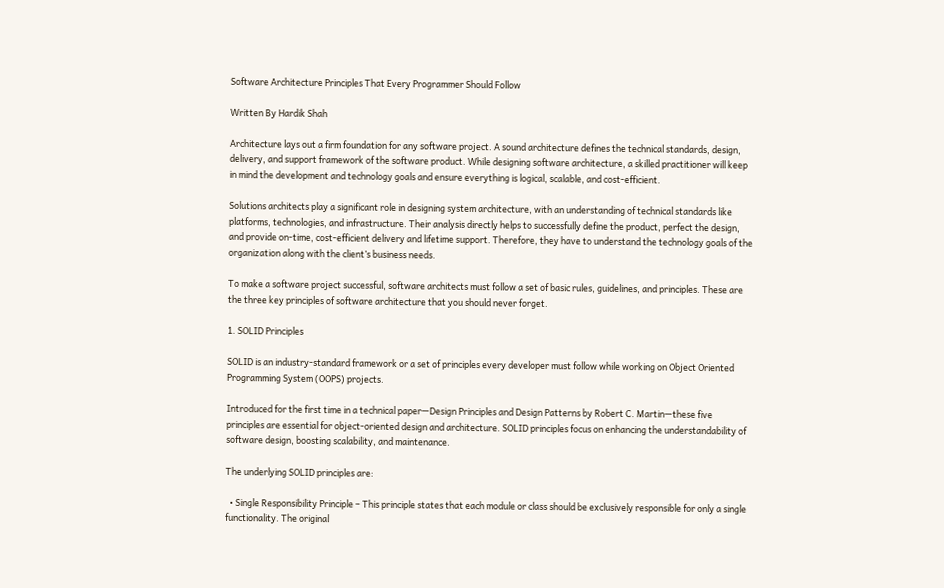Software Architecture Principles That Every Programmer Should Follow

Written By Hardik Shah

Architecture lays out a firm foundation for any software project. A sound architecture defines the technical standards, design, delivery, and support framework of the software product. While designing software architecture, a skilled practitioner will keep in mind the development and technology goals and ensure everything is logical, scalable, and cost-efficient.

Solutions architects play a significant role in designing system architecture, with an understanding of technical standards like platforms, technologies, and infrastructure. Their analysis directly helps to successfully define the product, perfect the design, and provide on-time, cost-efficient delivery and lifetime support. Therefore, they have to understand the technology goals of the organization along with the client’s business needs.

To make a software project successful, software architects must follow a set of basic rules, guidelines, and principles. These are the three key principles of software architecture that you should never forget.

1. SOLID Principles

SOLID is an industry-standard framework or a set of principles every developer must follow while working on Object Oriented Programming System (OOPS) projects.

Introduced for the first time in a technical paper—Design Principles and Design Patterns by Robert C. Martin—these five principles are essential for object-oriented design and architecture. SOLID principles focus on enhancing the understandability of software design, boosting scalability, and maintenance.

The underlying SOLID principles are:

  • Single Responsibility Principle – This principle states that each module or class should be exclusively responsible for only a single functionality. The original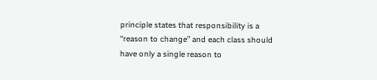principle states that responsibility is a “reason to change” and each class should have only a single reason to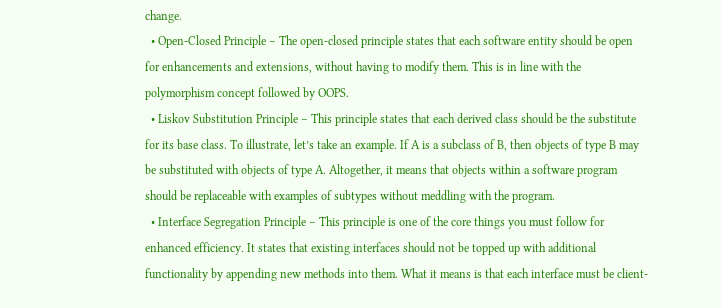change.
  • Open-Closed Principle – The open-closed principle states that each software entity should be open for enhancements and extensions, without having to modify them. This is in line with the polymorphism concept followed by OOPS.
  • Liskov Substitution Principle – This principle states that each derived class should be the substitute for its base class. To illustrate, let’s take an example. If A is a subclass of B, then objects of type B may be substituted with objects of type A. Altogether, it means that objects within a software program should be replaceable with examples of subtypes without meddling with the program.
  • Interface Segregation Principle – This principle is one of the core things you must follow for enhanced efficiency. It states that existing interfaces should not be topped up with additional functionality by appending new methods into them. What it means is that each interface must be client-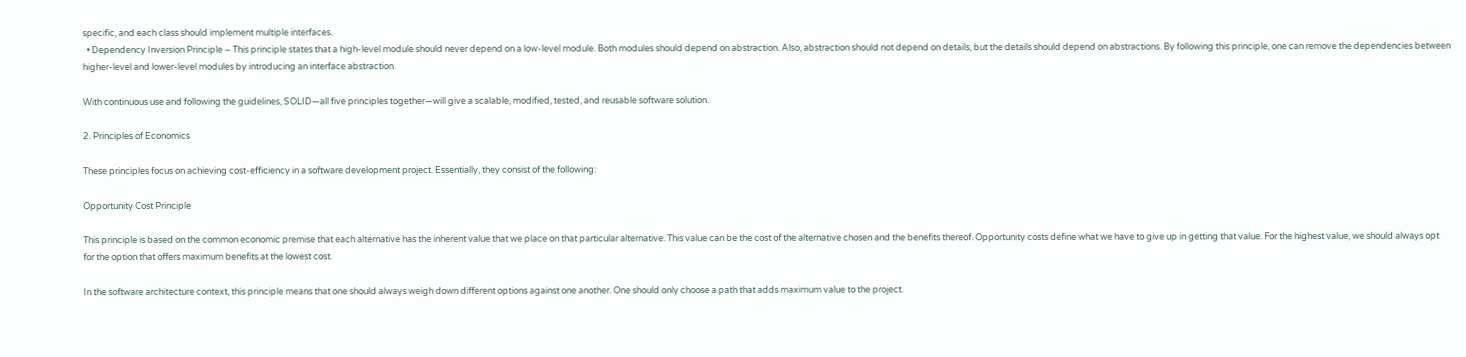specific, and each class should implement multiple interfaces.
  • Dependency Inversion Principle – This principle states that a high-level module should never depend on a low-level module. Both modules should depend on abstraction. Also, abstraction should not depend on details, but the details should depend on abstractions. By following this principle, one can remove the dependencies between higher-level and lower-level modules by introducing an interface abstraction.

With continuous use and following the guidelines, SOLID—all five principles together—will give a scalable, modified, tested, and reusable software solution.

2. Principles of Economics

These principles focus on achieving cost-efficiency in a software development project. Essentially, they consist of the following:

Opportunity Cost Principle

This principle is based on the common economic premise that each alternative has the inherent value that we place on that particular alternative. This value can be the cost of the alternative chosen and the benefits thereof. Opportunity costs define what we have to give up in getting that value. For the highest value, we should always opt for the option that offers maximum benefits at the lowest cost.

In the software architecture context, this principle means that one should always weigh down different options against one another. One should only choose a path that adds maximum value to the project.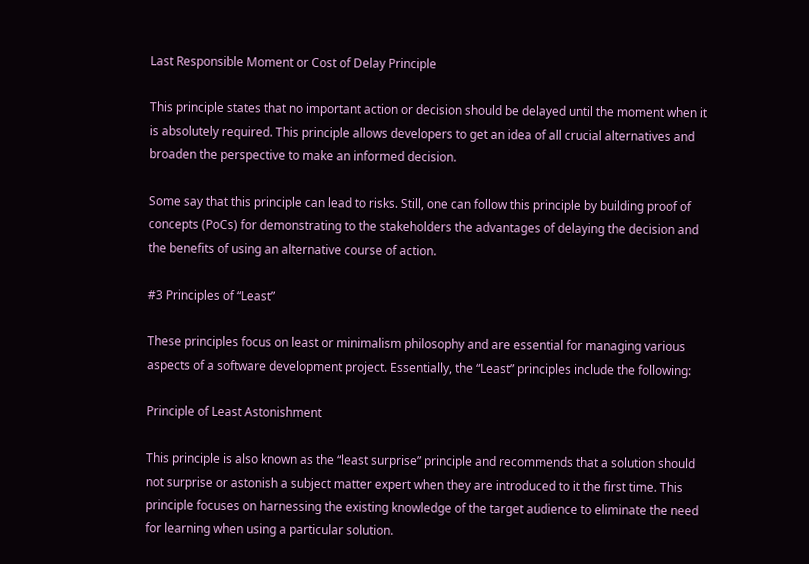Last Responsible Moment or Cost of Delay Principle

This principle states that no important action or decision should be delayed until the moment when it is absolutely required. This principle allows developers to get an idea of all crucial alternatives and broaden the perspective to make an informed decision.

Some say that this principle can lead to risks. Still, one can follow this principle by building proof of concepts (PoCs) for demonstrating to the stakeholders the advantages of delaying the decision and the benefits of using an alternative course of action.

#3 Principles of “Least”

These principles focus on least or minimalism philosophy and are essential for managing various aspects of a software development project. Essentially, the “Least” principles include the following:

Principle of Least Astonishment

This principle is also known as the “least surprise” principle and recommends that a solution should not surprise or astonish a subject matter expert when they are introduced to it the first time. This principle focuses on harnessing the existing knowledge of the target audience to eliminate the need for learning when using a particular solution.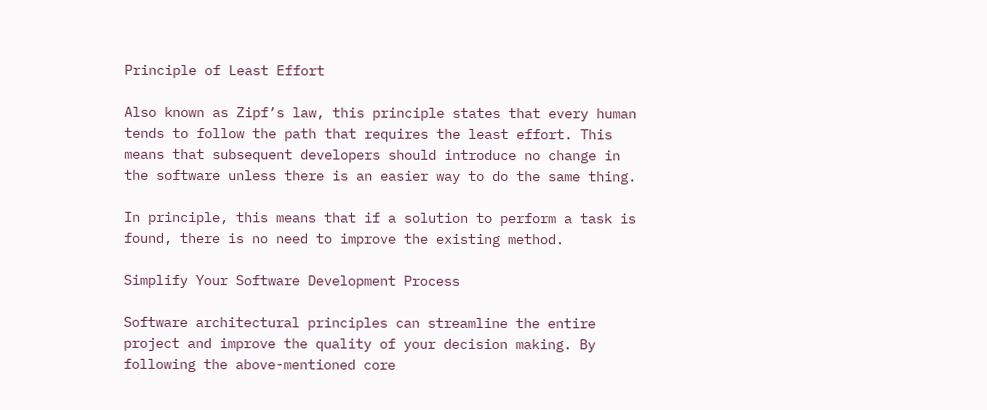Principle of Least Effort

Also known as Zipf’s law, this principle states that every human tends to follow the path that requires the least effort. This means that subsequent developers should introduce no change in the software unless there is an easier way to do the same thing.

In principle, this means that if a solution to perform a task is found, there is no need to improve the existing method.

Simplify Your Software Development Process

Software architectural principles can streamline the entire project and improve the quality of your decision making. By following the above-mentioned core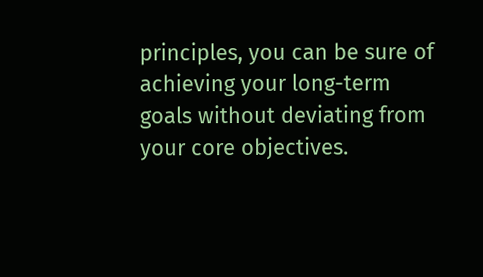principles, you can be sure of achieving your long-term goals without deviating from your core objectives.